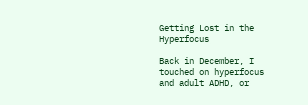Getting Lost in the Hyperfocus

Back in December, I touched on hyperfocus and adult ADHD, or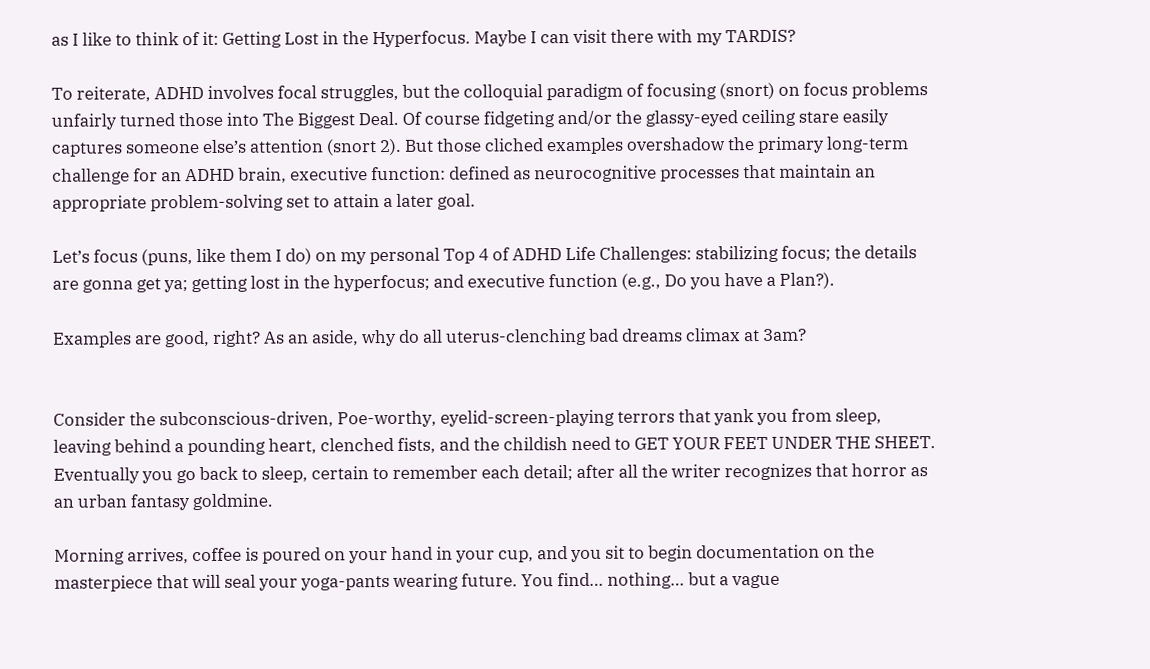as I like to think of it: Getting Lost in the Hyperfocus. Maybe I can visit there with my TARDIS?

To reiterate, ADHD involves focal struggles, but the colloquial paradigm of focusing (snort) on focus problems unfairly turned those into The Biggest Deal. Of course fidgeting and/or the glassy-eyed ceiling stare easily captures someone else’s attention (snort 2). But those cliched examples overshadow the primary long-term challenge for an ADHD brain, executive function: defined as neurocognitive processes that maintain an appropriate problem-solving set to attain a later goal.

Let’s focus (puns, like them I do) on my personal Top 4 of ADHD Life Challenges: stabilizing focus; the details are gonna get ya; getting lost in the hyperfocus; and executive function (e.g., Do you have a Plan?).

Examples are good, right? As an aside, why do all uterus-clenching bad dreams climax at 3am?


Consider the subconscious-driven, Poe-worthy, eyelid-screen-playing terrors that yank you from sleep, leaving behind a pounding heart, clenched fists, and the childish need to GET YOUR FEET UNDER THE SHEET. Eventually you go back to sleep, certain to remember each detail; after all the writer recognizes that horror as an urban fantasy goldmine.

Morning arrives, coffee is poured on your hand in your cup, and you sit to begin documentation on the masterpiece that will seal your yoga-pants wearing future. You find… nothing… but a vague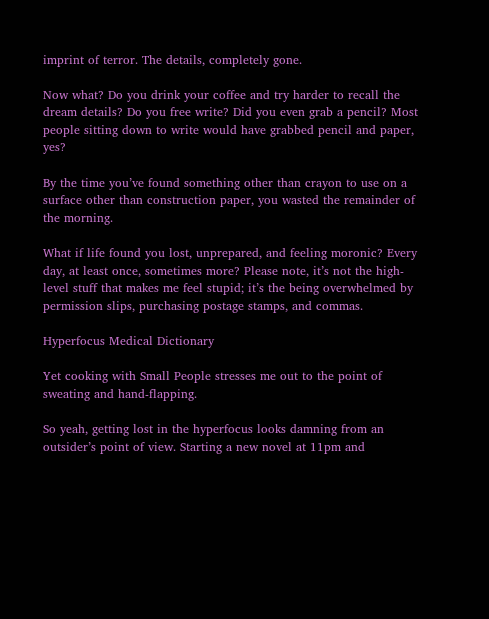imprint of terror. The details, completely gone.

Now what? Do you drink your coffee and try harder to recall the dream details? Do you free write? Did you even grab a pencil? Most people sitting down to write would have grabbed pencil and paper, yes?

By the time you’ve found something other than crayon to use on a surface other than construction paper, you wasted the remainder of the morning.

What if life found you lost, unprepared, and feeling moronic? Every day, at least once, sometimes more? Please note, it’s not the high-level stuff that makes me feel stupid; it’s the being overwhelmed by permission slips, purchasing postage stamps, and commas.

Hyperfocus Medical Dictionary

Yet cooking with Small People stresses me out to the point of sweating and hand-flapping.

So yeah, getting lost in the hyperfocus looks damning from an outsider’s point of view. Starting a new novel at 11pm and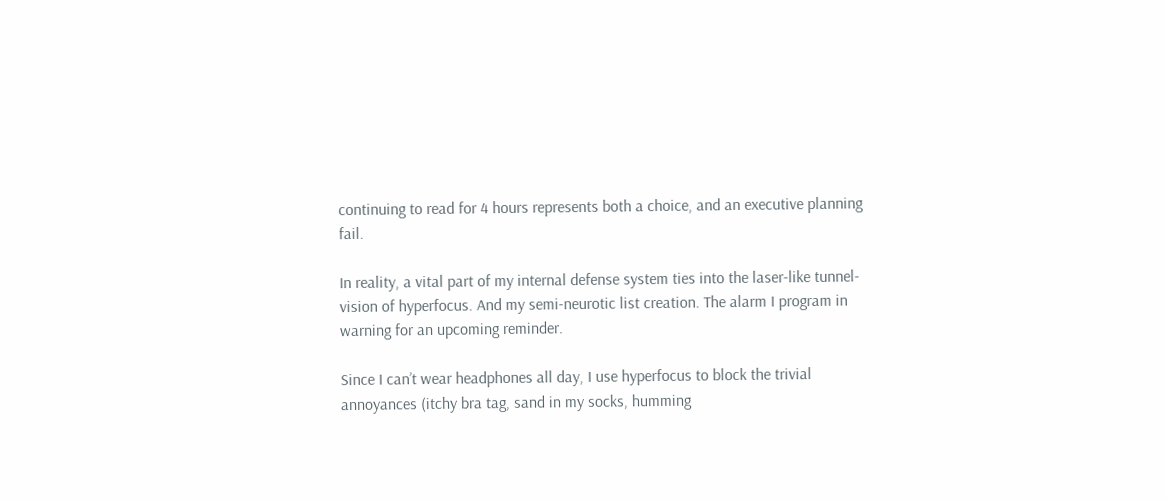continuing to read for 4 hours represents both a choice, and an executive planning fail.

In reality, a vital part of my internal defense system ties into the laser-like tunnel-vision of hyperfocus. And my semi-neurotic list creation. The alarm I program in warning for an upcoming reminder.

Since I can’t wear headphones all day, I use hyperfocus to block the trivial annoyances (itchy bra tag, sand in my socks, humming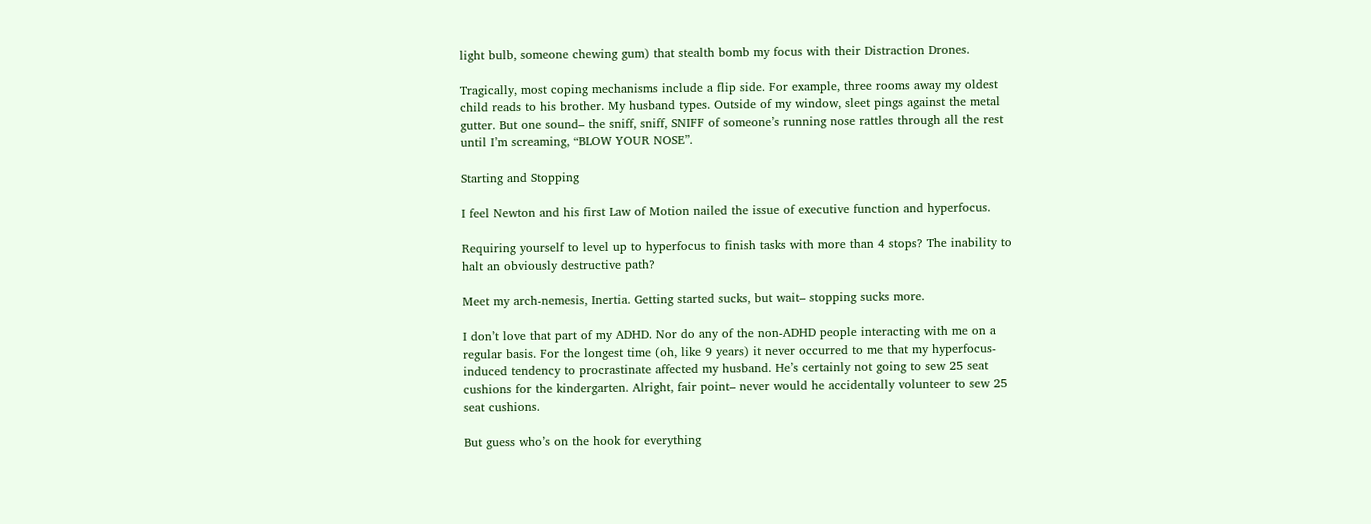light bulb, someone chewing gum) that stealth bomb my focus with their Distraction Drones.

Tragically, most coping mechanisms include a flip side. For example, three rooms away my oldest child reads to his brother. My husband types. Outside of my window, sleet pings against the metal gutter. But one sound– the sniff, sniff, SNIFF of someone’s running nose rattles through all the rest until I’m screaming, “BLOW YOUR NOSE”.

Starting and Stopping

I feel Newton and his first Law of Motion nailed the issue of executive function and hyperfocus.

Requiring yourself to level up to hyperfocus to finish tasks with more than 4 stops? The inability to halt an obviously destructive path?

Meet my arch-nemesis, Inertia. Getting started sucks, but wait– stopping sucks more.

I don’t love that part of my ADHD. Nor do any of the non-ADHD people interacting with me on a regular basis. For the longest time (oh, like 9 years) it never occurred to me that my hyperfocus-induced tendency to procrastinate affected my husband. He’s certainly not going to sew 25 seat cushions for the kindergarten. Alright, fair point– never would he accidentally volunteer to sew 25 seat cushions.

But guess who’s on the hook for everything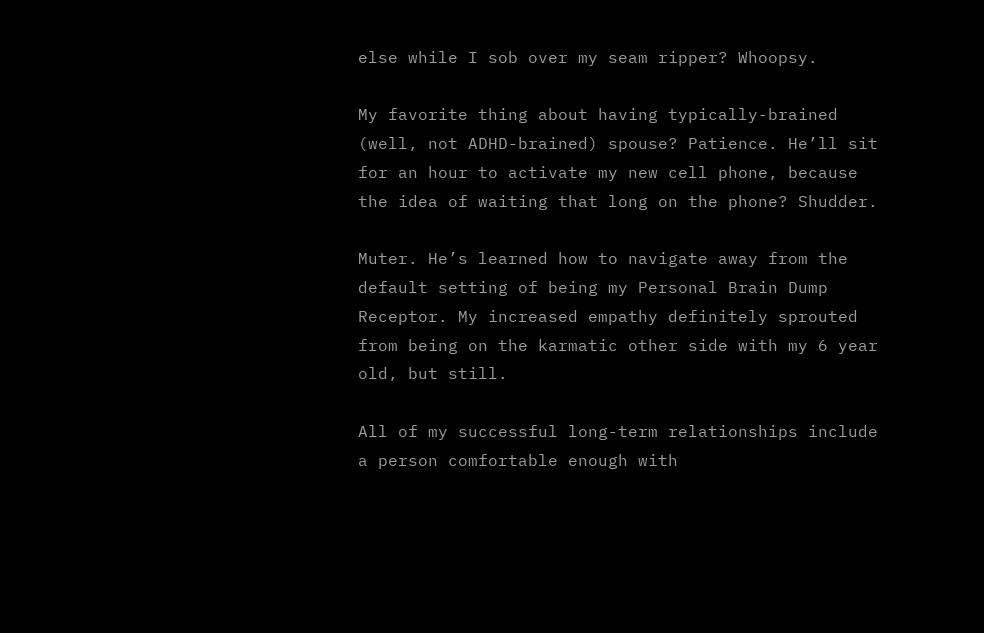else while I sob over my seam ripper? Whoopsy.

My favorite thing about having typically-brained (well, not ADHD-brained) spouse? Patience. He’ll sit for an hour to activate my new cell phone, because the idea of waiting that long on the phone? Shudder.

Muter. He’s learned how to navigate away from the default setting of being my Personal Brain Dump Receptor. My increased empathy definitely sprouted from being on the karmatic other side with my 6 year old, but still.

All of my successful long-term relationships include a person comfortable enough with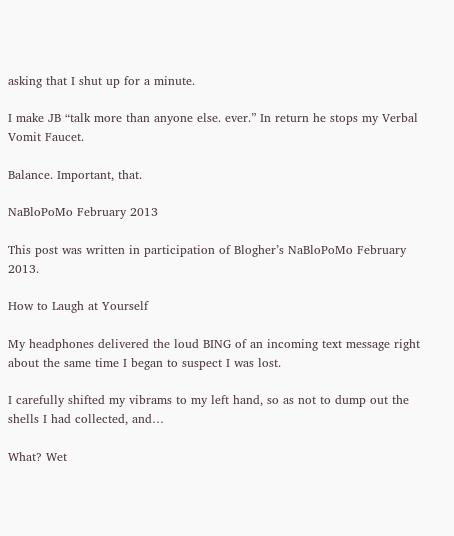asking that I shut up for a minute.

I make JB “talk more than anyone else. ever.” In return he stops my Verbal Vomit Faucet.

Balance. Important, that.

NaBloPoMo February 2013

This post was written in participation of Blogher’s NaBloPoMo February 2013.

How to Laugh at Yourself

My headphones delivered the loud BING of an incoming text message right about the same time I began to suspect I was lost.

I carefully shifted my vibrams to my left hand, so as not to dump out the shells I had collected, and…

What? Wet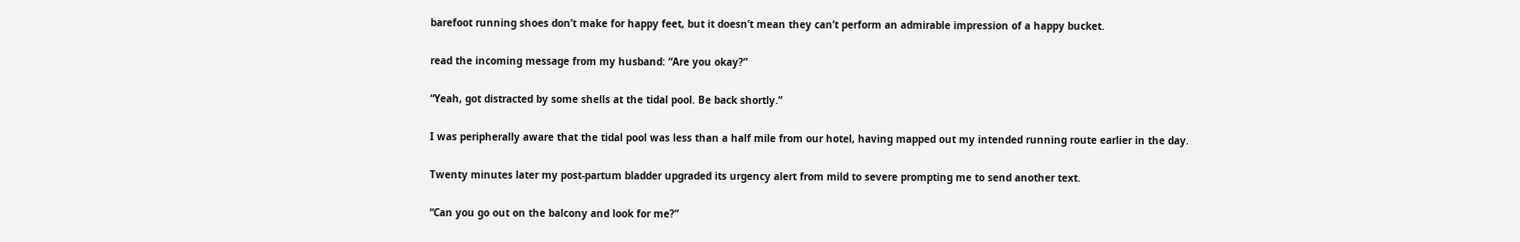barefoot running shoes don’t make for happy feet, but it doesn’t mean they can’t perform an admirable impression of a happy bucket.

read the incoming message from my husband: “Are you okay?”

“Yeah, got distracted by some shells at the tidal pool. Be back shortly.”

I was peripherally aware that the tidal pool was less than a half mile from our hotel, having mapped out my intended running route earlier in the day.

Twenty minutes later my post-partum bladder upgraded its urgency alert from mild to severe prompting me to send another text.

“Can you go out on the balcony and look for me?”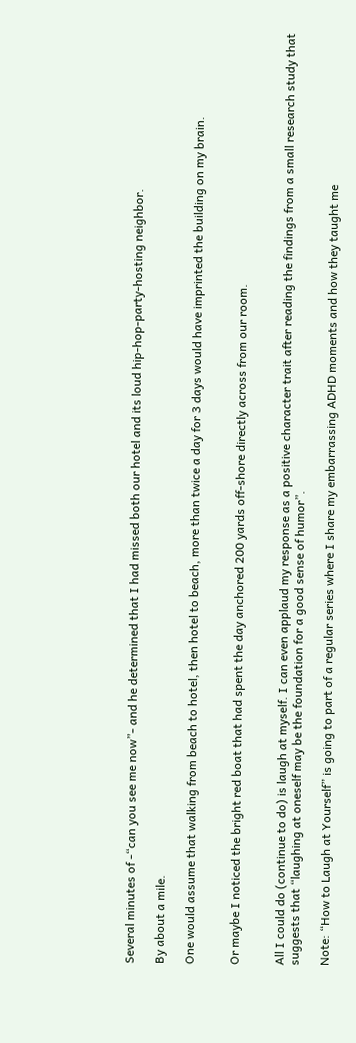Several minutes of -“can you see me now”- and he determined that I had missed both our hotel and its loud hip-hop-party-hosting neighbor.

By about a mile.

One would assume that walking from beach to hotel, then hotel to beach, more than twice a day for 3 days would have imprinted the building on my brain.


Or maybe I noticed the bright red boat that had spent the day anchored 200 yards off-shore directly across from our room.


All I could do (continue to do) is laugh at myself. I can even applaud my response as a positive character trait after reading the findings from a small research study that suggests that “laughing at oneself may be the foundation for a good sense of humor”.

Note: “How to Laugh at Yourself” is going to part of a regular series where I share my embarrassing ADHD moments and how they taught me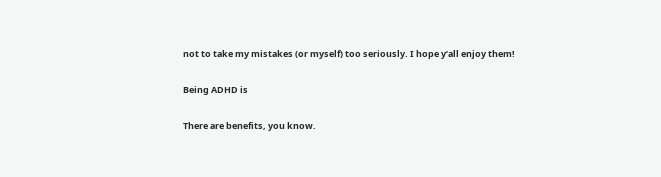not to take my mistakes (or myself) too seriously. I hope y’all enjoy them!

Being ADHD is

There are benefits, you know.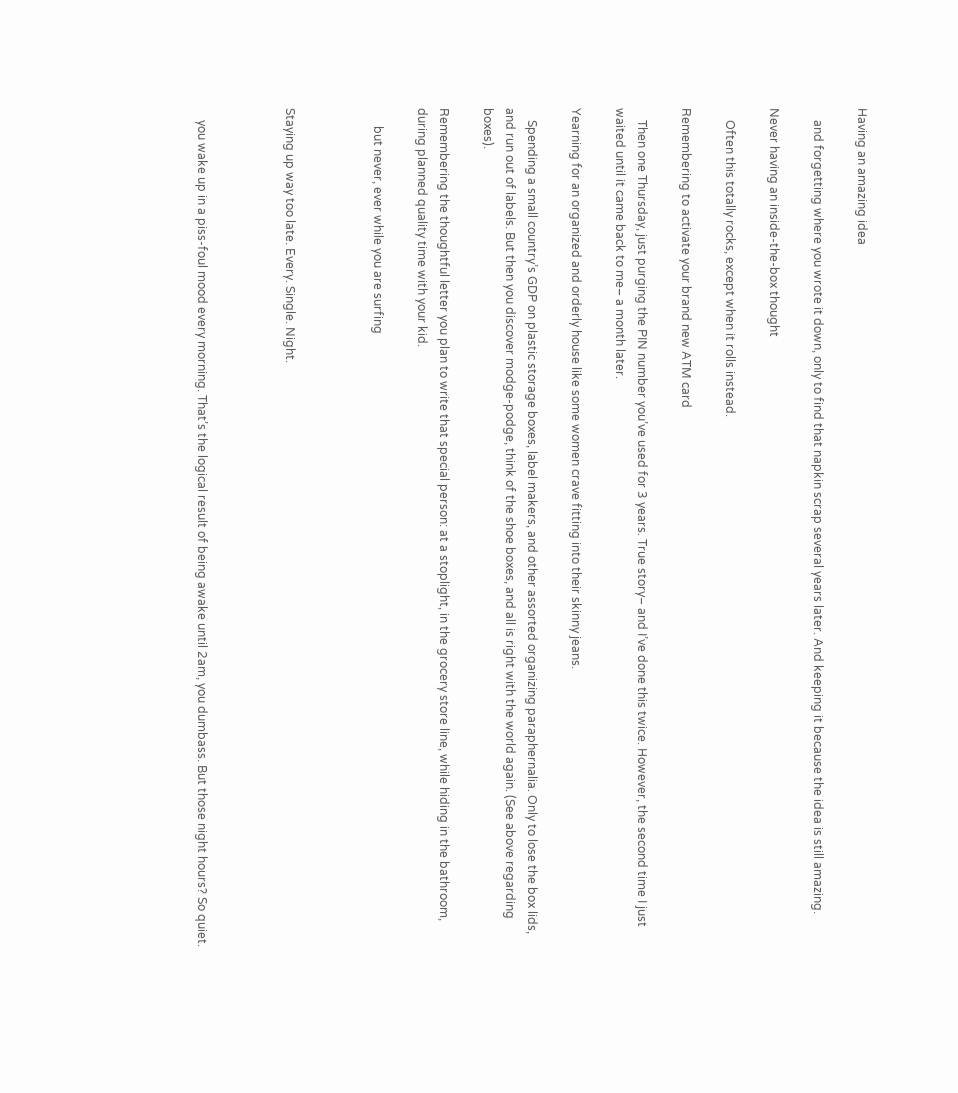Having an amazing idea

    and forgetting where you wrote it down, only to find that napkin scrap several years later. And keeping it because the idea is still amazing.

Never having an inside-the-box thought

    Often this totally rocks, except when it rolls instead.

Remembering to activate your brand new ATM card

    Then one Thursday, just purging the PIN number you’ve used for 3 years. True story– and I’ve done this twice. However, the second time I just waited until it came back to me– a month later.

Yearning for an organized and orderly house like some women crave fitting into their skinny jeans.

    Spending a small country’s GDP on plastic storage boxes, label makers, and other assorted organizing paraphernalia. Only to lose the box lids, and run out of labels. But then you discover modge-podge, think of the shoe boxes, and all is right with the world again. (See above regarding boxes).

Remembering the thoughtful letter you plan to write that special person: at a stoplight, in the grocery store line, while hiding in the bathroom, during planned quality time with your kid.

      but never, ever while you are surfing



Staying up way too late. Every. Single. Night.



    you wake up in a piss-foul mood every morning. That’s the logical result of being awake until 2am, you dumbass. But those night hours? So quiet.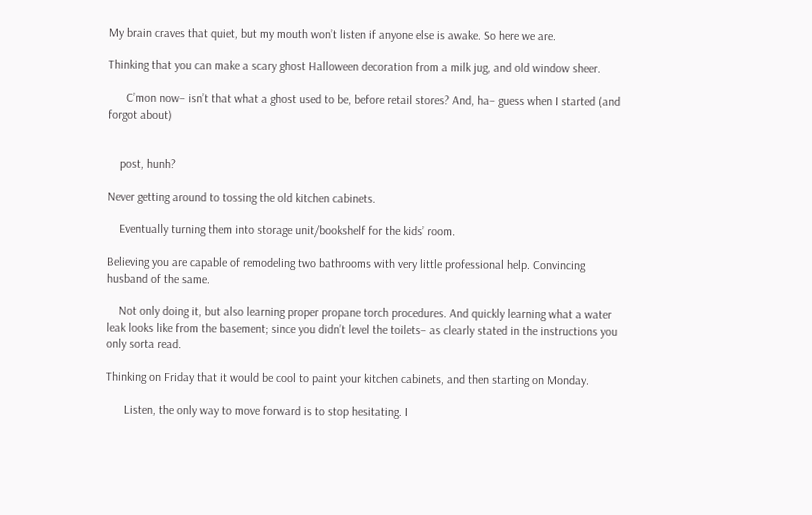My brain craves that quiet, but my mouth won’t listen if anyone else is awake. So here we are.

Thinking that you can make a scary ghost Halloween decoration from a milk jug, and old window sheer.

      C’mon now– isn’t that what a ghost used to be, before retail stores? And, ha– guess when I started (and forgot about)


    post, hunh?

Never getting around to tossing the old kitchen cabinets.

    Eventually turning them into storage unit/bookshelf for the kids’ room.

Believing you are capable of remodeling two bathrooms with very little professional help. Convincing husband of the same.

    Not only doing it, but also learning proper propane torch procedures. And quickly learning what a water leak looks like from the basement; since you didn’t level the toilets– as clearly stated in the instructions you only sorta read.

Thinking on Friday that it would be cool to paint your kitchen cabinets, and then starting on Monday.

      Listen, the only way to move forward is to stop hesitating. I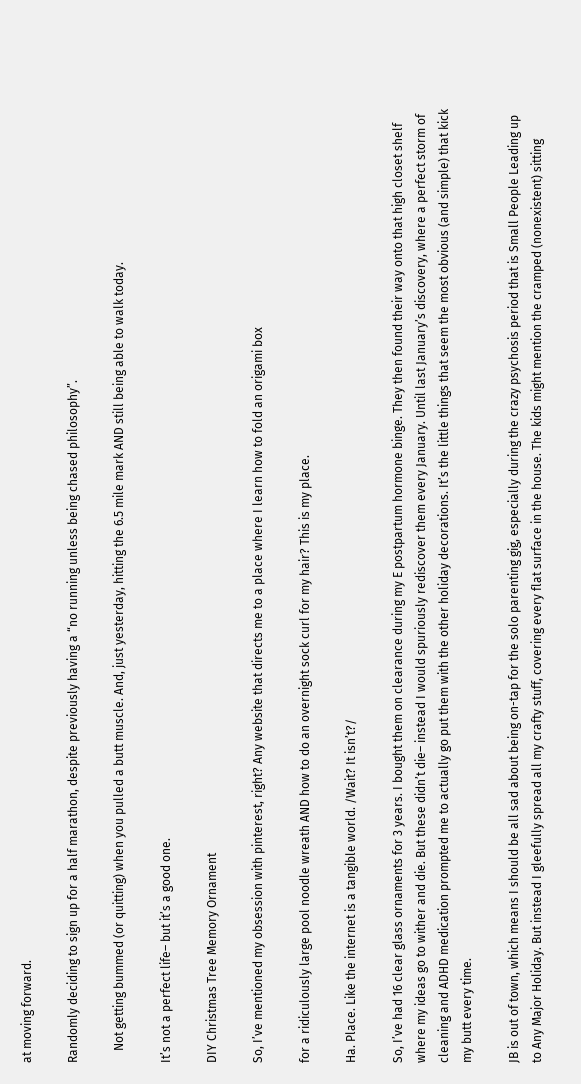at moving forward.

Randomly deciding to sign up for a half marathon, despite previously having a “no running unless being chased philosophy”.

    Not getting bummed (or quitting) when you pulled a butt muscle. And, just yesterday, hitting the 6.5 mile mark AND still being able to walk today.

It’s not a perfect life– but it’s a good one.

DIY Christmas Tree Memory Ornament

So, I’ve mentioned my obsession with pinterest, right? Any website that directs me to a place where I learn how to fold an origami box

for a ridiculously large pool noodle wreath AND how to do an overnight sock curl for my hair? This is my place.

Ha. Place. Like the internet is a tangible world. /Wait? It isn’t?/

So, I’ve had 16 clear glass ornaments for 3 years. I bought them on clearance during my E postpartum hormone binge. They then found their way onto that high closet shelf where my ideas go to wither and die. But these didn’t die– instead I would spuriously rediscover them every January. Until last January’s discovery, where a perfect storm of cleaning and ADHD medication prompted me to actually go put them with the other holiday decorations. It’s the little things that seem the most obvious (and simple) that kick my butt every time.

JB is out of town, which means I should be all sad about being on-tap for the solo parenting gig, especially during the crazy psychosis period that is Small People Leading up to Any Major Holiday. But instead I gleefully spread all my crafty stuff, covering every flat surface in the house. The kids might mention the cramped (nonexistent) sitting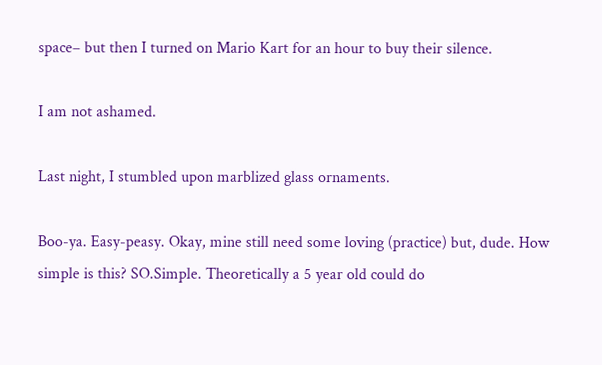space– but then I turned on Mario Kart for an hour to buy their silence.

I am not ashamed.

Last night, I stumbled upon marblized glass ornaments.

Boo-ya. Easy-peasy. Okay, mine still need some loving (practice) but, dude. How simple is this? SO.Simple. Theoretically a 5 year old could do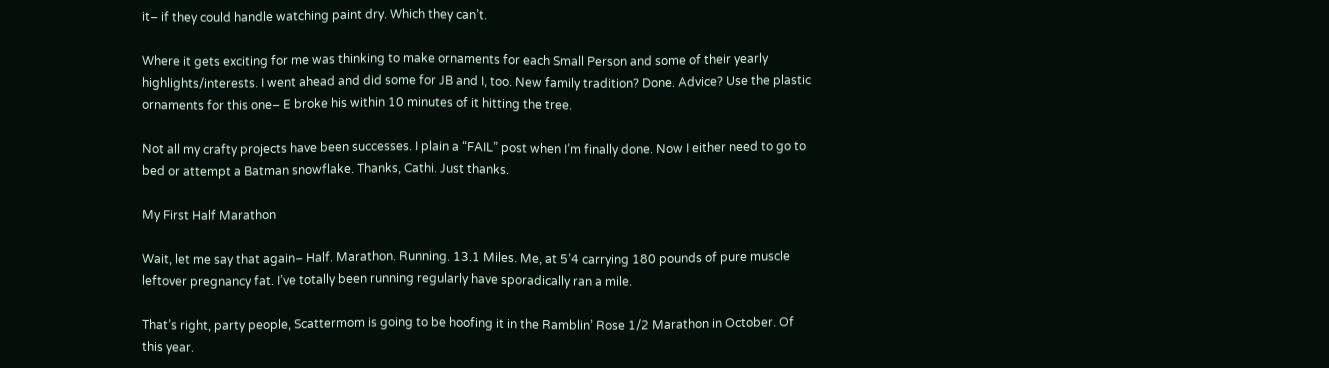it– if they could handle watching paint dry. Which they can’t.

Where it gets exciting for me was thinking to make ornaments for each Small Person and some of their yearly highlights/interests. I went ahead and did some for JB and I, too. New family tradition? Done. Advice? Use the plastic ornaments for this one– E broke his within 10 minutes of it hitting the tree.

Not all my crafty projects have been successes. I plain a “FAIL” post when I’m finally done. Now I either need to go to bed or attempt a Batman snowflake. Thanks, Cathi. Just thanks.

My First Half Marathon

Wait, let me say that again– Half. Marathon. Running. 13.1 Miles. Me, at 5’4 carrying 180 pounds of pure muscle leftover pregnancy fat. I’ve totally been running regularly have sporadically ran a mile.

That’s right, party people, Scattermom is going to be hoofing it in the Ramblin’ Rose 1/2 Marathon in October. Of this year.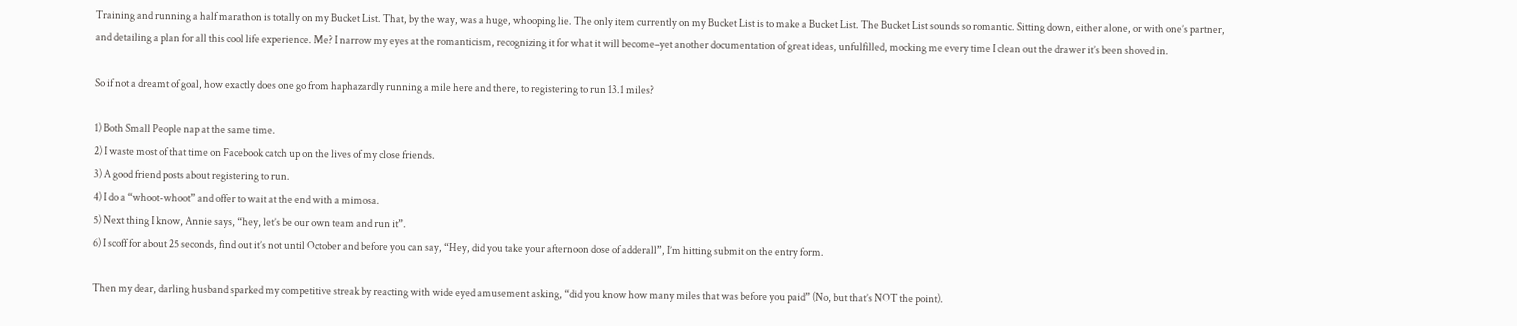Training and running a half marathon is totally on my Bucket List. That, by the way, was a huge, whooping lie. The only item currently on my Bucket List is to make a Bucket List. The Bucket List sounds so romantic. Sitting down, either alone, or with one’s partner, and detailing a plan for all this cool life experience. Me? I narrow my eyes at the romanticism, recognizing it for what it will become–yet another documentation of great ideas, unfulfilled, mocking me every time I clean out the drawer it’s been shoved in.

So if not a dreamt of goal, how exactly does one go from haphazardly running a mile here and there, to registering to run 13.1 miles?

1) Both Small People nap at the same time.
2) I waste most of that time on Facebook catch up on the lives of my close friends.
3) A good friend posts about registering to run.
4) I do a “whoot-whoot” and offer to wait at the end with a mimosa.
5) Next thing I know, Annie says, “hey, let’s be our own team and run it”.
6) I scoff for about 25 seconds, find out it’s not until October and before you can say, “Hey, did you take your afternoon dose of adderall”, I’m hitting submit on the entry form.

Then my dear, darling husband sparked my competitive streak by reacting with wide eyed amusement asking, “did you know how many miles that was before you paid” (No, but that’s NOT the point).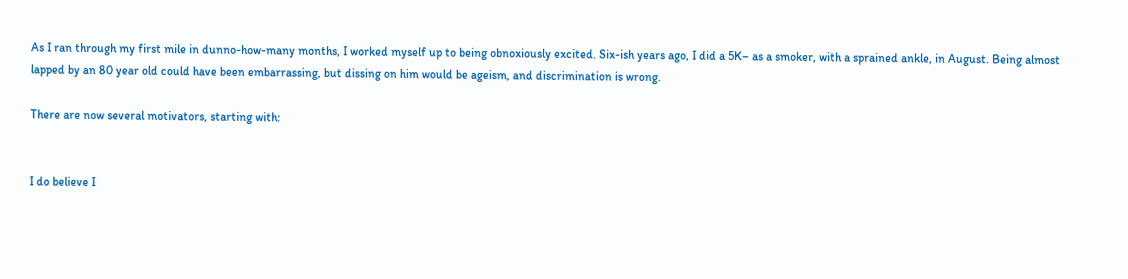As I ran through my first mile in dunno-how-many months, I worked myself up to being obnoxiously excited. Six-ish years ago, I did a 5K– as a smoker, with a sprained ankle, in August. Being almost lapped by an 80 year old could have been embarrassing, but dissing on him would be ageism, and discrimination is wrong.

There are now several motivators, starting with:


I do believe I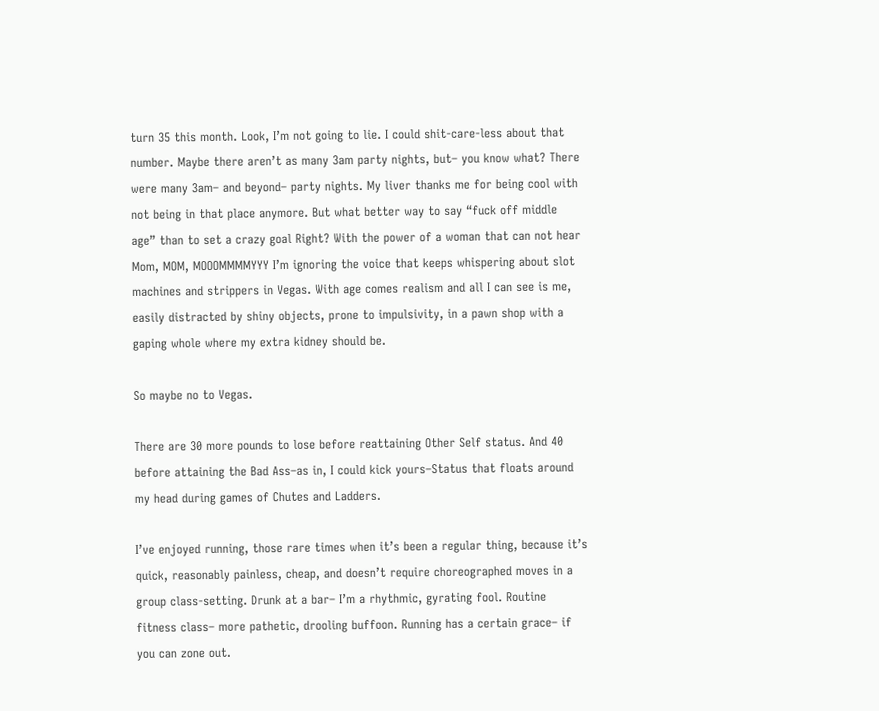turn 35 this month. Look, I’m not going to lie. I could shit-care-less about that number. Maybe there aren’t as many 3am party nights, but– you know what? There were many 3am– and beyond– party nights. My liver thanks me for being cool with not being in that place anymore. But what better way to say “fuck off middle age” than to set a crazy goal Right? With the power of a woman that can not hear Mom, MOM, MOOOMMMMYYY I’m ignoring the voice that keeps whispering about slot machines and strippers in Vegas. With age comes realism and all I can see is me, easily distracted by shiny objects, prone to impulsivity, in a pawn shop with a gaping whole where my extra kidney should be.

So maybe no to Vegas.

There are 30 more pounds to lose before reattaining Other Self status. And 40 before attaining the Bad Ass–as in, I could kick yours–Status that floats around my head during games of Chutes and Ladders.

I’ve enjoyed running, those rare times when it’s been a regular thing, because it’s quick, reasonably painless, cheap, and doesn’t require choreographed moves in a group class-setting. Drunk at a bar– I’m a rhythmic, gyrating fool. Routine fitness class– more pathetic, drooling buffoon. Running has a certain grace– if you can zone out.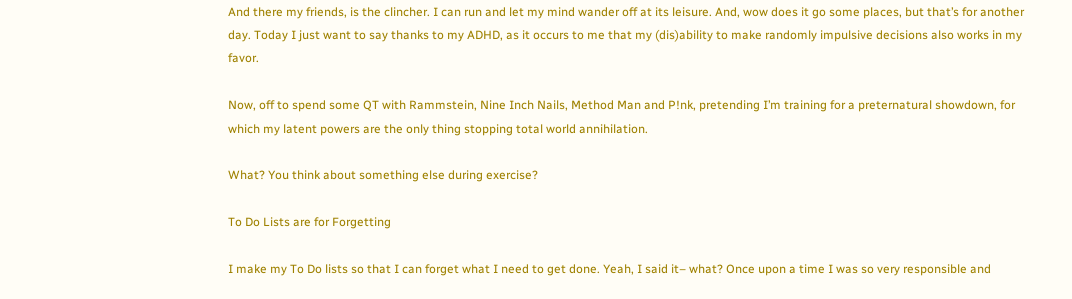And there my friends, is the clincher. I can run and let my mind wander off at its leisure. And, wow does it go some places, but that’s for another day. Today I just want to say thanks to my ADHD, as it occurs to me that my (dis)ability to make randomly impulsive decisions also works in my favor.

Now, off to spend some QT with Rammstein, Nine Inch Nails, Method Man and P!nk, pretending I’m training for a preternatural showdown, for which my latent powers are the only thing stopping total world annihilation.

What? You think about something else during exercise?

To Do Lists are for Forgetting

I make my To Do lists so that I can forget what I need to get done. Yeah, I said it– what? Once upon a time I was so very responsible and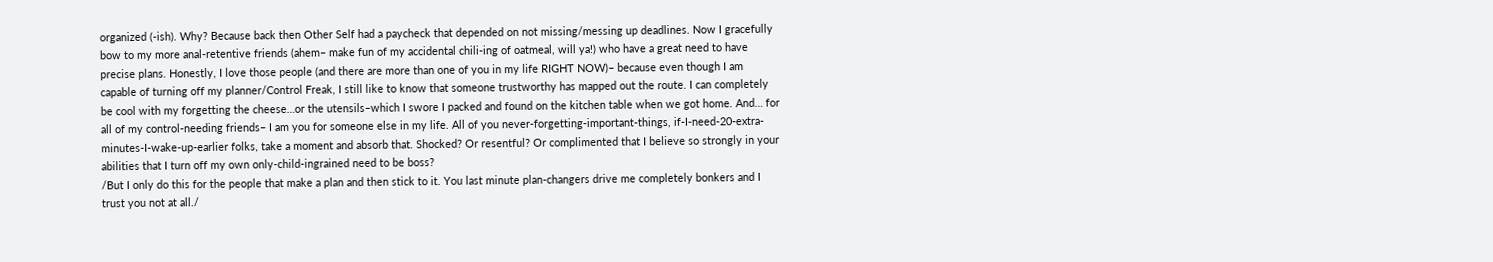organized (-ish). Why? Because back then Other Self had a paycheck that depended on not missing/messing up deadlines. Now I gracefully bow to my more anal-retentive friends (ahem– make fun of my accidental chili-ing of oatmeal, will ya!) who have a great need to have precise plans. Honestly, I love those people (and there are more than one of you in my life RIGHT NOW)– because even though I am capable of turning off my planner/Control Freak, I still like to know that someone trustworthy has mapped out the route. I can completely be cool with my forgetting the cheese…or the utensils–which I swore I packed and found on the kitchen table when we got home. And… for all of my control-needing friends– I am you for someone else in my life. All of you never-forgetting-important-things, if-I-need-20-extra-minutes-I-wake-up-earlier folks, take a moment and absorb that. Shocked? Or resentful? Or complimented that I believe so strongly in your abilities that I turn off my own only-child-ingrained need to be boss?
/But I only do this for the people that make a plan and then stick to it. You last minute plan-changers drive me completely bonkers and I trust you not at all./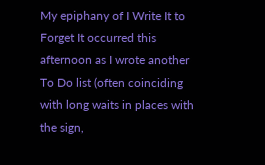My epiphany of I Write It to Forget It occurred this afternoon as I wrote another To Do list (often coinciding with long waits in places with the sign,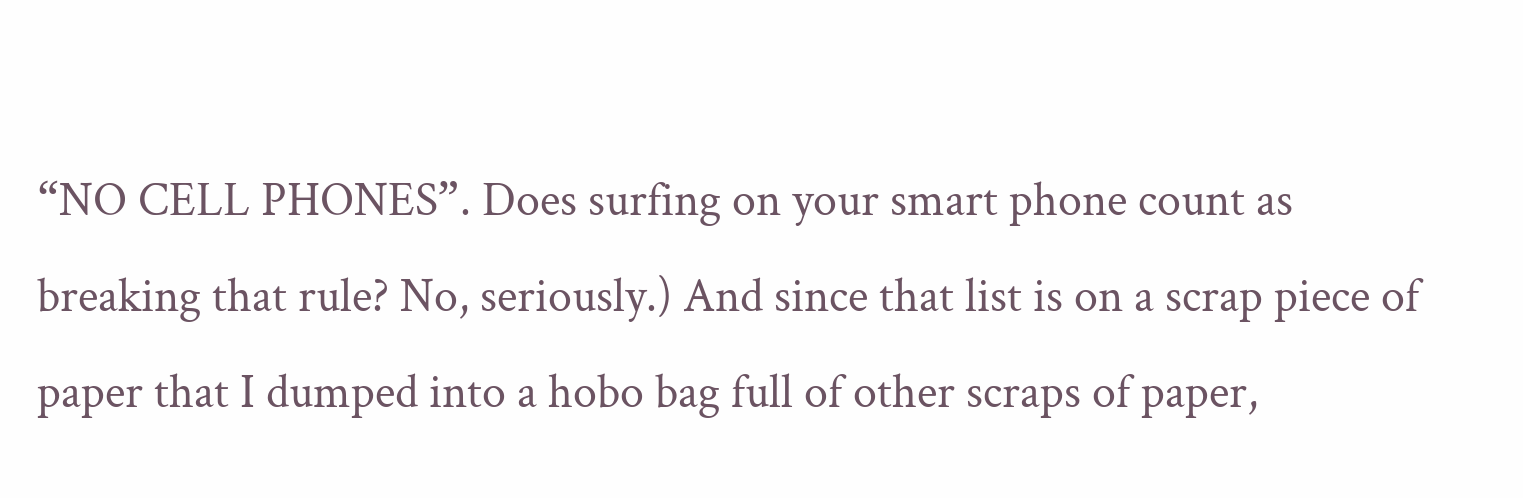“NO CELL PHONES”. Does surfing on your smart phone count as breaking that rule? No, seriously.) And since that list is on a scrap piece of paper that I dumped into a hobo bag full of other scraps of paper,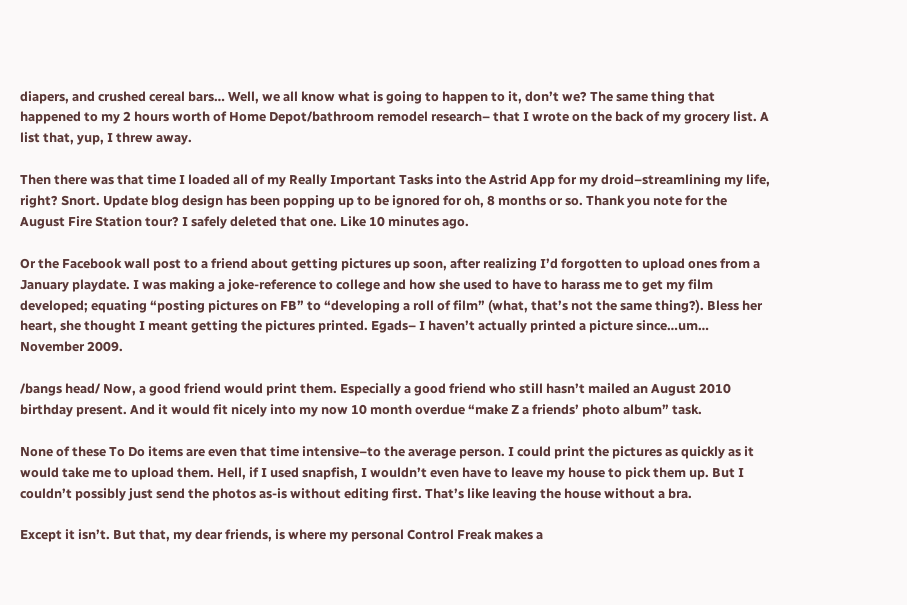diapers, and crushed cereal bars… Well, we all know what is going to happen to it, don’t we? The same thing that happened to my 2 hours worth of Home Depot/bathroom remodel research– that I wrote on the back of my grocery list. A list that, yup, I threw away.

Then there was that time I loaded all of my Really Important Tasks into the Astrid App for my droid–streamlining my life, right? Snort. Update blog design has been popping up to be ignored for oh, 8 months or so. Thank you note for the August Fire Station tour? I safely deleted that one. Like 10 minutes ago.

Or the Facebook wall post to a friend about getting pictures up soon, after realizing I’d forgotten to upload ones from a January playdate. I was making a joke-reference to college and how she used to have to harass me to get my film developed; equating “posting pictures on FB” to “developing a roll of film” (what, that’s not the same thing?). Bless her heart, she thought I meant getting the pictures printed. Egads– I haven’t actually printed a picture since…um… November 2009.

/bangs head/ Now, a good friend would print them. Especially a good friend who still hasn’t mailed an August 2010 birthday present. And it would fit nicely into my now 10 month overdue “make Z a friends’ photo album” task.

None of these To Do items are even that time intensive–to the average person. I could print the pictures as quickly as it would take me to upload them. Hell, if I used snapfish, I wouldn’t even have to leave my house to pick them up. But I couldn’t possibly just send the photos as-is without editing first. That’s like leaving the house without a bra.

Except it isn’t. But that, my dear friends, is where my personal Control Freak makes a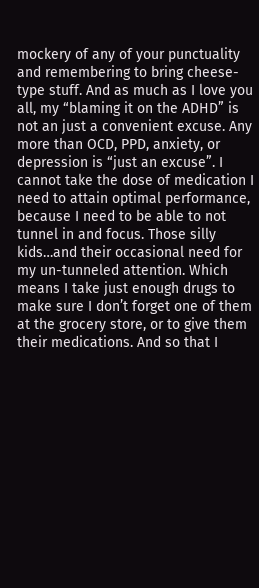mockery of any of your punctuality and remembering to bring cheese-type stuff. And as much as I love you all, my “blaming it on the ADHD” is not an just a convenient excuse. Any more than OCD, PPD, anxiety, or depression is “just an excuse”. I cannot take the dose of medication I need to attain optimal performance, because I need to be able to not tunnel in and focus. Those silly kids…and their occasional need for my un-tunneled attention. Which means I take just enough drugs to make sure I don’t forget one of them at the grocery store, or to give them their medications. And so that I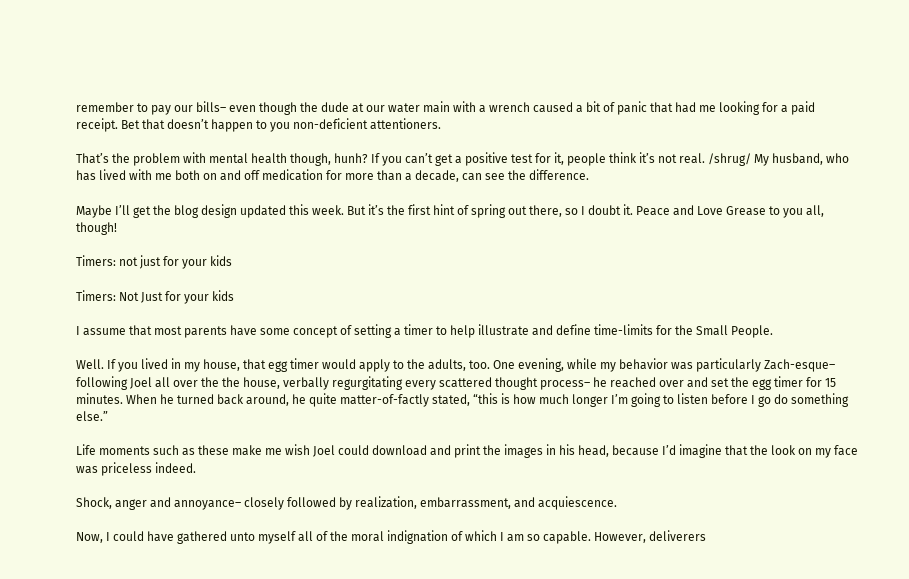remember to pay our bills– even though the dude at our water main with a wrench caused a bit of panic that had me looking for a paid receipt. Bet that doesn’t happen to you non-deficient attentioners.

That’s the problem with mental health though, hunh? If you can’t get a positive test for it, people think it’s not real. /shrug/ My husband, who has lived with me both on and off medication for more than a decade, can see the difference.

Maybe I’ll get the blog design updated this week. But it’s the first hint of spring out there, so I doubt it. Peace and Love Grease to you all, though!

Timers: not just for your kids

Timers: Not Just for your kids

I assume that most parents have some concept of setting a timer to help illustrate and define time-limits for the Small People.

Well. If you lived in my house, that egg timer would apply to the adults, too. One evening, while my behavior was particularly Zach-esque– following Joel all over the the house, verbally regurgitating every scattered thought process– he reached over and set the egg timer for 15 minutes. When he turned back around, he quite matter-of-factly stated, “this is how much longer I’m going to listen before I go do something else.”

Life moments such as these make me wish Joel could download and print the images in his head, because I’d imagine that the look on my face was priceless indeed.

Shock, anger and annoyance– closely followed by realization, embarrassment, and acquiescence.

Now, I could have gathered unto myself all of the moral indignation of which I am so capable. However, deliverers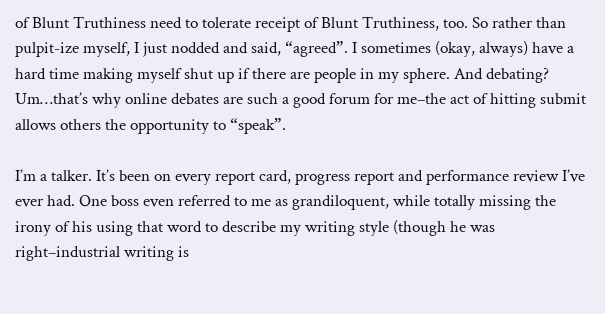of Blunt Truthiness need to tolerate receipt of Blunt Truthiness, too. So rather than pulpit-ize myself, I just nodded and said, “agreed”. I sometimes (okay, always) have a hard time making myself shut up if there are people in my sphere. And debating? Um…that’s why online debates are such a good forum for me–the act of hitting submit allows others the opportunity to “speak”.

I’m a talker. It’s been on every report card, progress report and performance review I’ve ever had. One boss even referred to me as grandiloquent, while totally missing the irony of his using that word to describe my writing style (though he was right–industrial writing is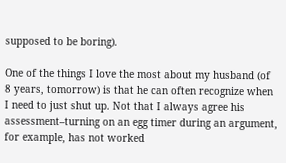supposed to be boring).

One of the things I love the most about my husband (of 8 years, tomorrow) is that he can often recognize when I need to just shut up. Not that I always agree his assessment–turning on an egg timer during an argument, for example, has not worked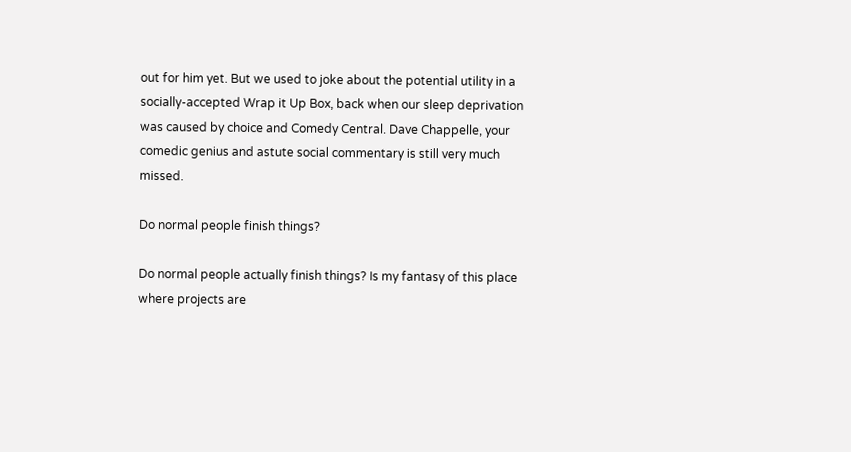out for him yet. But we used to joke about the potential utility in a socially-accepted Wrap it Up Box, back when our sleep deprivation was caused by choice and Comedy Central. Dave Chappelle, your comedic genius and astute social commentary is still very much missed.

Do normal people finish things?

Do normal people actually finish things? Is my fantasy of this place where projects are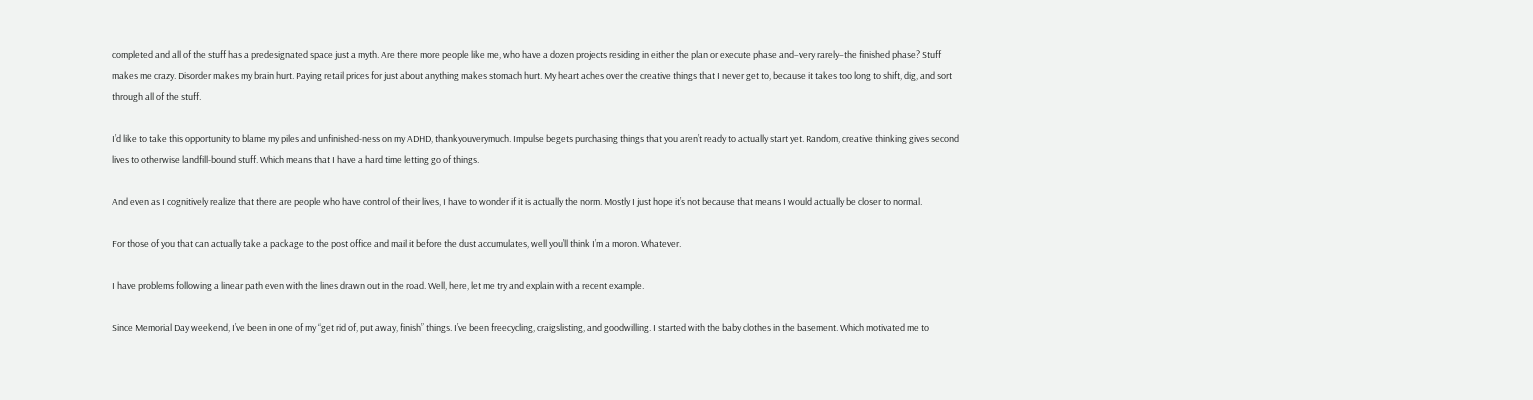completed and all of the stuff has a predesignated space just a myth. Are there more people like me, who have a dozen projects residing in either the plan or execute phase and–very rarely–the finished phase? Stuff makes me crazy. Disorder makes my brain hurt. Paying retail prices for just about anything makes stomach hurt. My heart aches over the creative things that I never get to, because it takes too long to shift, dig, and sort through all of the stuff.

I’d like to take this opportunity to blame my piles and unfinished-ness on my ADHD, thankyouverymuch. Impulse begets purchasing things that you aren’t ready to actually start yet. Random, creative thinking gives second lives to otherwise landfill-bound stuff. Which means that I have a hard time letting go of things.

And even as I cognitively realize that there are people who have control of their lives, I have to wonder if it is actually the norm. Mostly I just hope it’s not because that means I would actually be closer to normal.

For those of you that can actually take a package to the post office and mail it before the dust accumulates, well you’ll think I’m a moron. Whatever.

I have problems following a linear path even with the lines drawn out in the road. Well, here, let me try and explain with a recent example.

Since Memorial Day weekend, I’ve been in one of my “get rid of, put away, finish” things. I’ve been freecycling, craigslisting, and goodwilling. I started with the baby clothes in the basement. Which motivated me to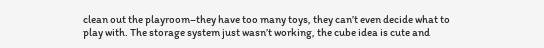clean out the playroom–they have too many toys, they can’t even decide what to play with. The storage system just wasn’t working, the cube idea is cute and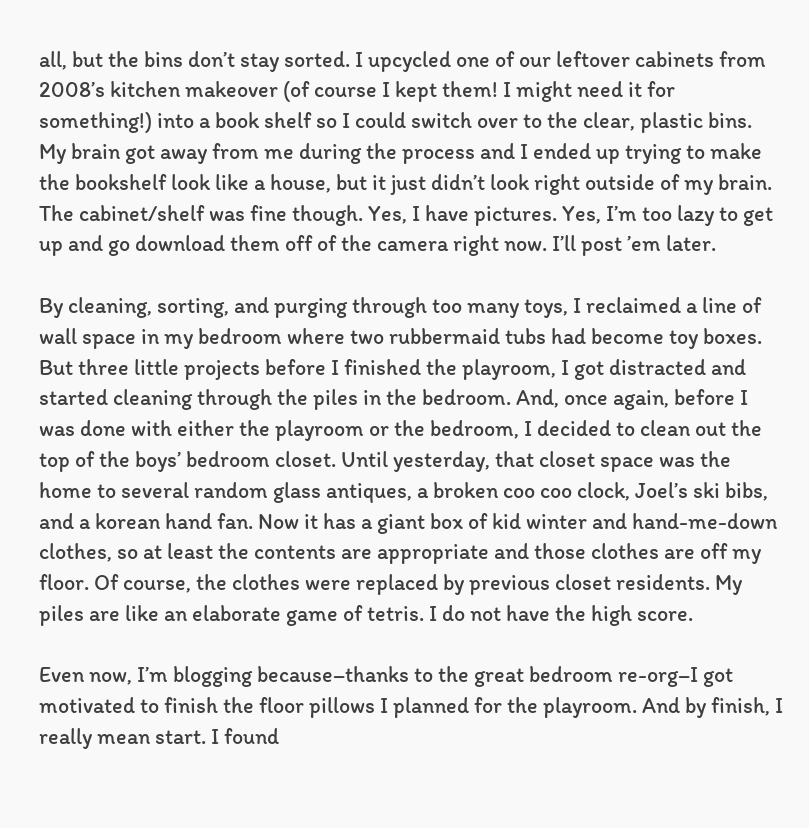all, but the bins don’t stay sorted. I upcycled one of our leftover cabinets from 2008’s kitchen makeover (of course I kept them! I might need it for something!) into a book shelf so I could switch over to the clear, plastic bins. My brain got away from me during the process and I ended up trying to make the bookshelf look like a house, but it just didn’t look right outside of my brain. The cabinet/shelf was fine though. Yes, I have pictures. Yes, I’m too lazy to get up and go download them off of the camera right now. I’ll post ’em later.

By cleaning, sorting, and purging through too many toys, I reclaimed a line of wall space in my bedroom where two rubbermaid tubs had become toy boxes. But three little projects before I finished the playroom, I got distracted and started cleaning through the piles in the bedroom. And, once again, before I was done with either the playroom or the bedroom, I decided to clean out the top of the boys’ bedroom closet. Until yesterday, that closet space was the home to several random glass antiques, a broken coo coo clock, Joel’s ski bibs, and a korean hand fan. Now it has a giant box of kid winter and hand-me-down clothes, so at least the contents are appropriate and those clothes are off my floor. Of course, the clothes were replaced by previous closet residents. My piles are like an elaborate game of tetris. I do not have the high score.

Even now, I’m blogging because–thanks to the great bedroom re-org–I got motivated to finish the floor pillows I planned for the playroom. And by finish, I really mean start. I found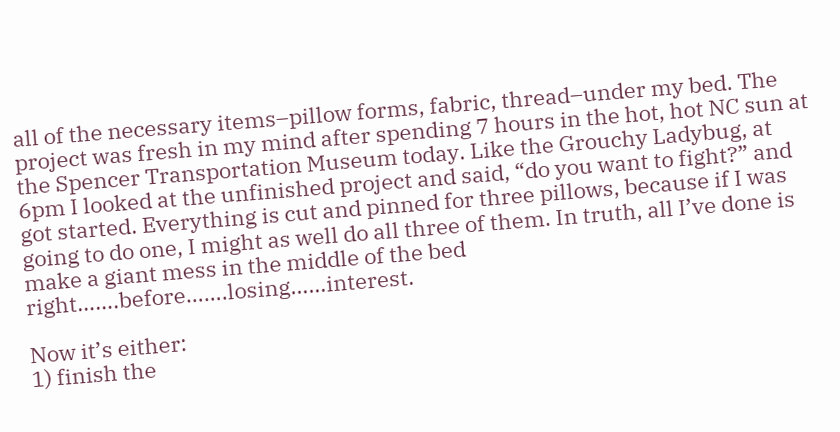all of the necessary items–pillow forms, fabric, thread–under my bed. The project was fresh in my mind after spending 7 hours in the hot, hot NC sun at the Spencer Transportation Museum today. Like the Grouchy Ladybug, at 6pm I looked at the unfinished project and said, “do you want to fight?” and got started. Everything is cut and pinned for three pillows, because if I was going to do one, I might as well do all three of them. In truth, all I’ve done is make a giant mess in the middle of the bed right…….before…….losing……interest.

Now it’s either:
1) finish the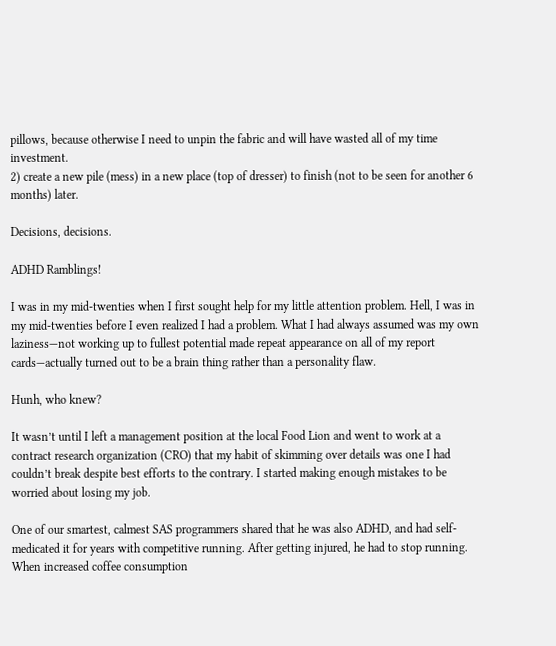pillows, because otherwise I need to unpin the fabric and will have wasted all of my time investment.
2) create a new pile (mess) in a new place (top of dresser) to finish (not to be seen for another 6 months) later.

Decisions, decisions.

ADHD Ramblings!

I was in my mid-twenties when I first sought help for my little attention problem. Hell, I was in my mid-twenties before I even realized I had a problem. What I had always assumed was my own laziness—not working up to fullest potential made repeat appearance on all of my report cards—actually turned out to be a brain thing rather than a personality flaw.

Hunh, who knew?

It wasn’t until I left a management position at the local Food Lion and went to work at a contract research organization (CRO) that my habit of skimming over details was one I had couldn’t break despite best efforts to the contrary. I started making enough mistakes to be worried about losing my job.

One of our smartest, calmest SAS programmers shared that he was also ADHD, and had self-medicated it for years with competitive running. After getting injured, he had to stop running. When increased coffee consumption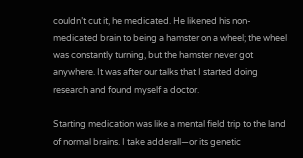couldn’t cut it, he medicated. He likened his non-medicated brain to being a hamster on a wheel; the wheel was constantly turning, but the hamster never got anywhere. It was after our talks that I started doing research and found myself a doctor.

Starting medication was like a mental field trip to the land of normal brains. I take adderall—or its genetic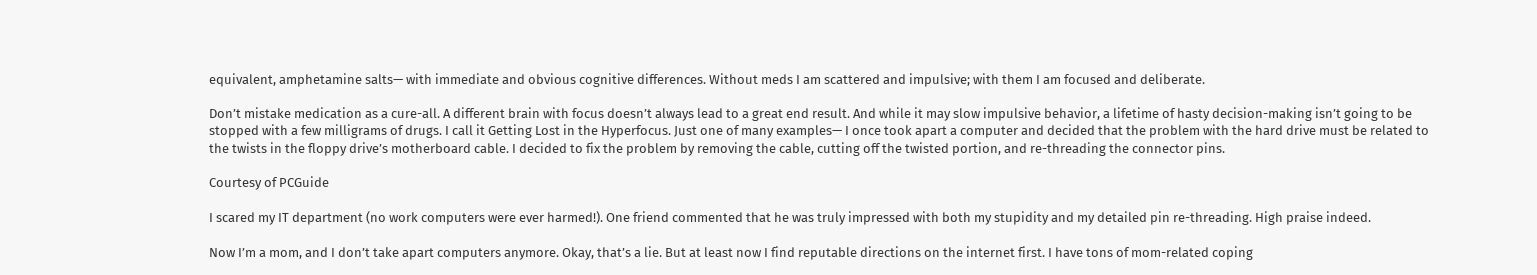equivalent, amphetamine salts— with immediate and obvious cognitive differences. Without meds I am scattered and impulsive; with them I am focused and deliberate.

Don’t mistake medication as a cure-all. A different brain with focus doesn’t always lead to a great end result. And while it may slow impulsive behavior, a lifetime of hasty decision-making isn’t going to be stopped with a few milligrams of drugs. I call it Getting Lost in the Hyperfocus. Just one of many examples— I once took apart a computer and decided that the problem with the hard drive must be related to the twists in the floppy drive’s motherboard cable. I decided to fix the problem by removing the cable, cutting off the twisted portion, and re-threading the connector pins.

Courtesy of PCGuide

I scared my IT department (no work computers were ever harmed!). One friend commented that he was truly impressed with both my stupidity and my detailed pin re-threading. High praise indeed.

Now I’m a mom, and I don’t take apart computers anymore. Okay, that’s a lie. But at least now I find reputable directions on the internet first. I have tons of mom-related coping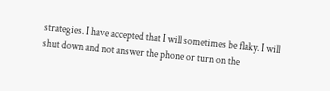strategies. I have accepted that I will sometimes be flaky. I will shut down and not answer the phone or turn on the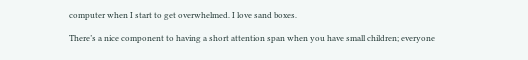computer when I start to get overwhelmed. I love sand boxes.

There’s a nice component to having a short attention span when you have small children; everyone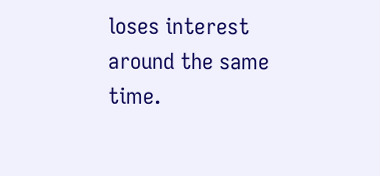loses interest around the same time.